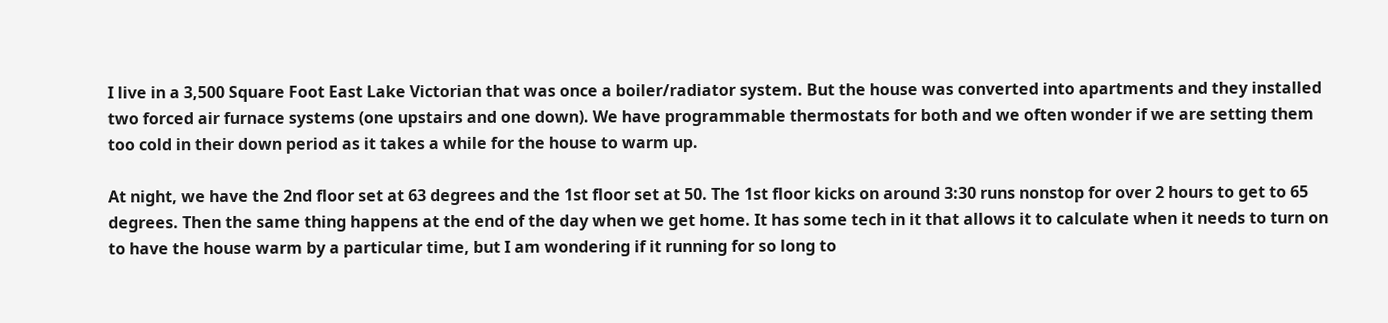I live in a 3,500 Square Foot East Lake Victorian that was once a boiler/radiator system. But the house was converted into apartments and they installed two forced air furnace systems (one upstairs and one down). We have programmable thermostats for both and we often wonder if we are setting them too cold in their down period as it takes a while for the house to warm up.

At night, we have the 2nd floor set at 63 degrees and the 1st floor set at 50. The 1st floor kicks on around 3:30 runs nonstop for over 2 hours to get to 65 degrees. Then the same thing happens at the end of the day when we get home. It has some tech in it that allows it to calculate when it needs to turn on to have the house warm by a particular time, but I am wondering if it running for so long to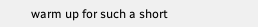warm up for such a short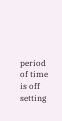period of time is off setting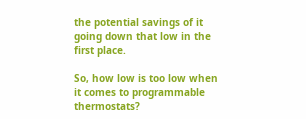the potential savings of it going down that low in the first place.

So, how low is too low when it comes to programmable thermostats?